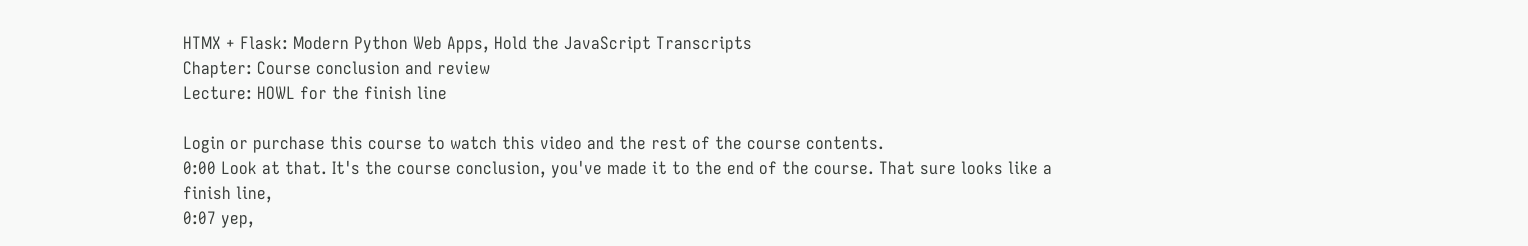HTMX + Flask: Modern Python Web Apps, Hold the JavaScript Transcripts
Chapter: Course conclusion and review
Lecture: HOWL for the finish line

Login or purchase this course to watch this video and the rest of the course contents.
0:00 Look at that. It's the course conclusion, you've made it to the end of the course. That sure looks like a finish line,
0:07 yep,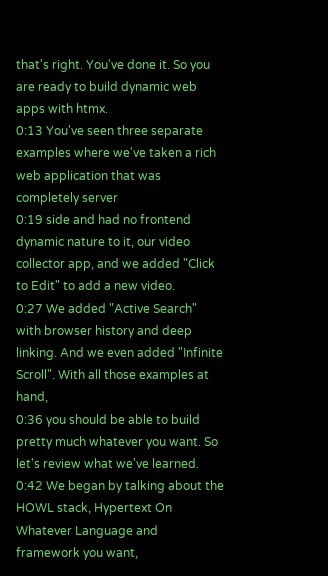that's right. You've done it. So you are ready to build dynamic web apps with htmx.
0:13 You've seen three separate examples where we've taken a rich web application that was completely server
0:19 side and had no frontend dynamic nature to it, our video collector app, and we added "Click to Edit" to add a new video.
0:27 We added "Active Search" with browser history and deep linking. And we even added "Infinite Scroll". With all those examples at hand,
0:36 you should be able to build pretty much whatever you want. So let's review what we've learned.
0:42 We began by talking about the HOWL stack, Hypertext On Whatever Language and framework you want,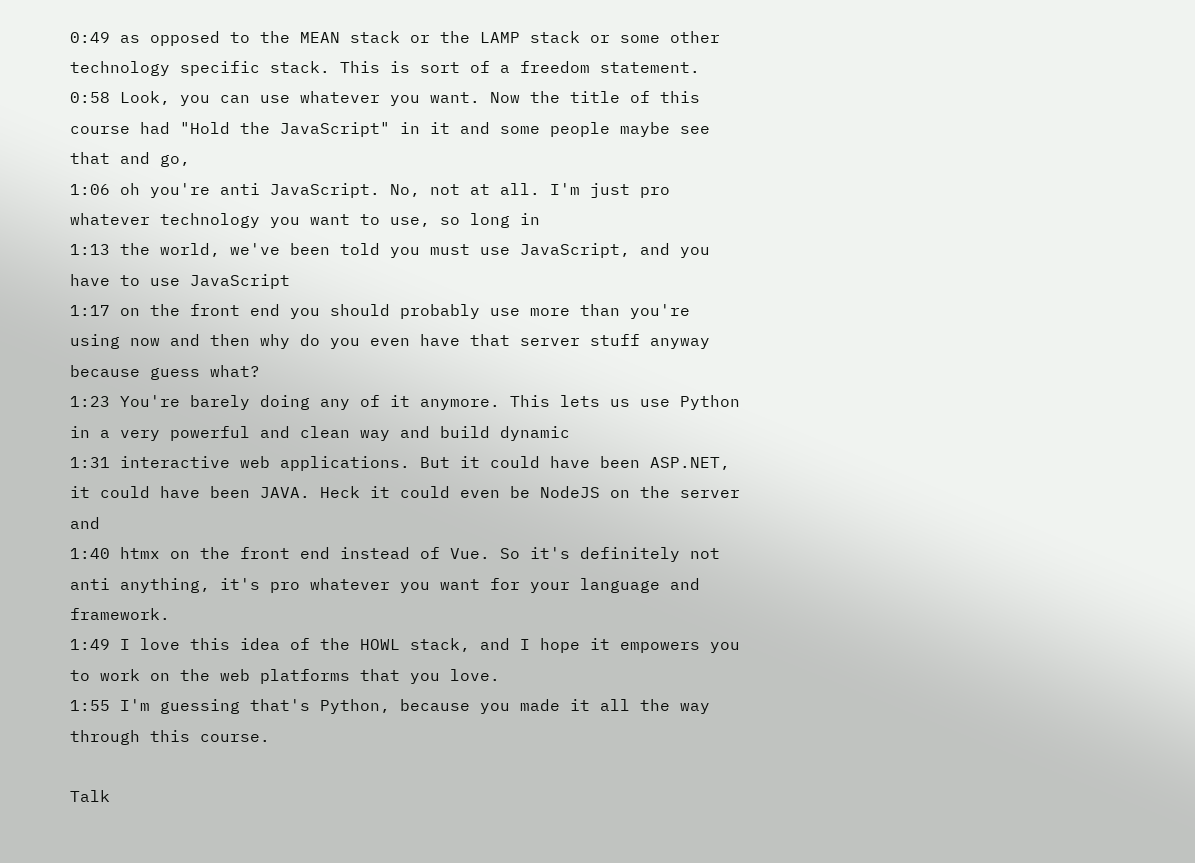0:49 as opposed to the MEAN stack or the LAMP stack or some other technology specific stack. This is sort of a freedom statement.
0:58 Look, you can use whatever you want. Now the title of this course had "Hold the JavaScript" in it and some people maybe see that and go,
1:06 oh you're anti JavaScript. No, not at all. I'm just pro whatever technology you want to use, so long in
1:13 the world, we've been told you must use JavaScript, and you have to use JavaScript
1:17 on the front end you should probably use more than you're using now and then why do you even have that server stuff anyway because guess what?
1:23 You're barely doing any of it anymore. This lets us use Python in a very powerful and clean way and build dynamic
1:31 interactive web applications. But it could have been ASP.NET, it could have been JAVA. Heck it could even be NodeJS on the server and
1:40 htmx on the front end instead of Vue. So it's definitely not anti anything, it's pro whatever you want for your language and framework.
1:49 I love this idea of the HOWL stack, and I hope it empowers you to work on the web platforms that you love.
1:55 I'm guessing that's Python, because you made it all the way through this course.

Talk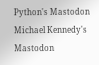Python's Mastodon Michael Kennedy's Mastodon